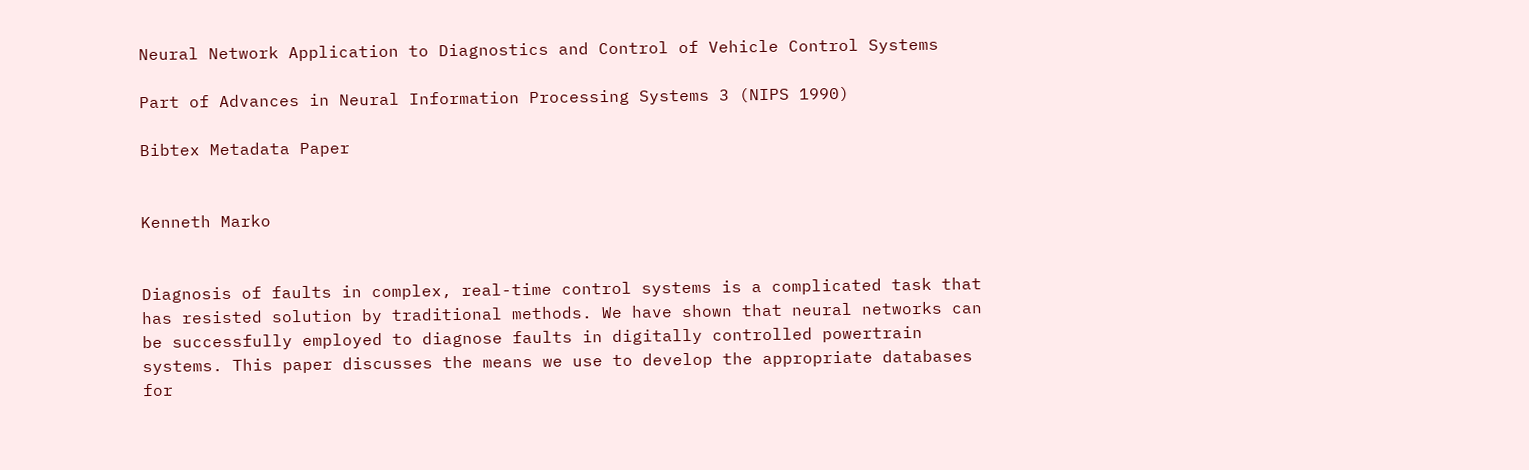Neural Network Application to Diagnostics and Control of Vehicle Control Systems

Part of Advances in Neural Information Processing Systems 3 (NIPS 1990)

Bibtex Metadata Paper


Kenneth Marko


Diagnosis of faults in complex, real-time control systems is a complicated task that has resisted solution by traditional methods. We have shown that neural networks can be successfully employed to diagnose faults in digitally controlled powertrain systems. This paper discusses the means we use to develop the appropriate databases for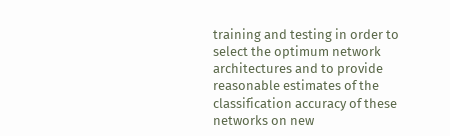training and testing in order to select the optimum network architectures and to provide reasonable estimates of the classification accuracy of these networks on new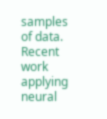samples of data. Recent work applying neural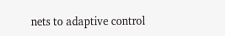nets to adaptive control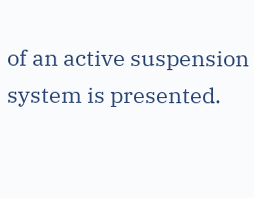of an active suspension system is presented.